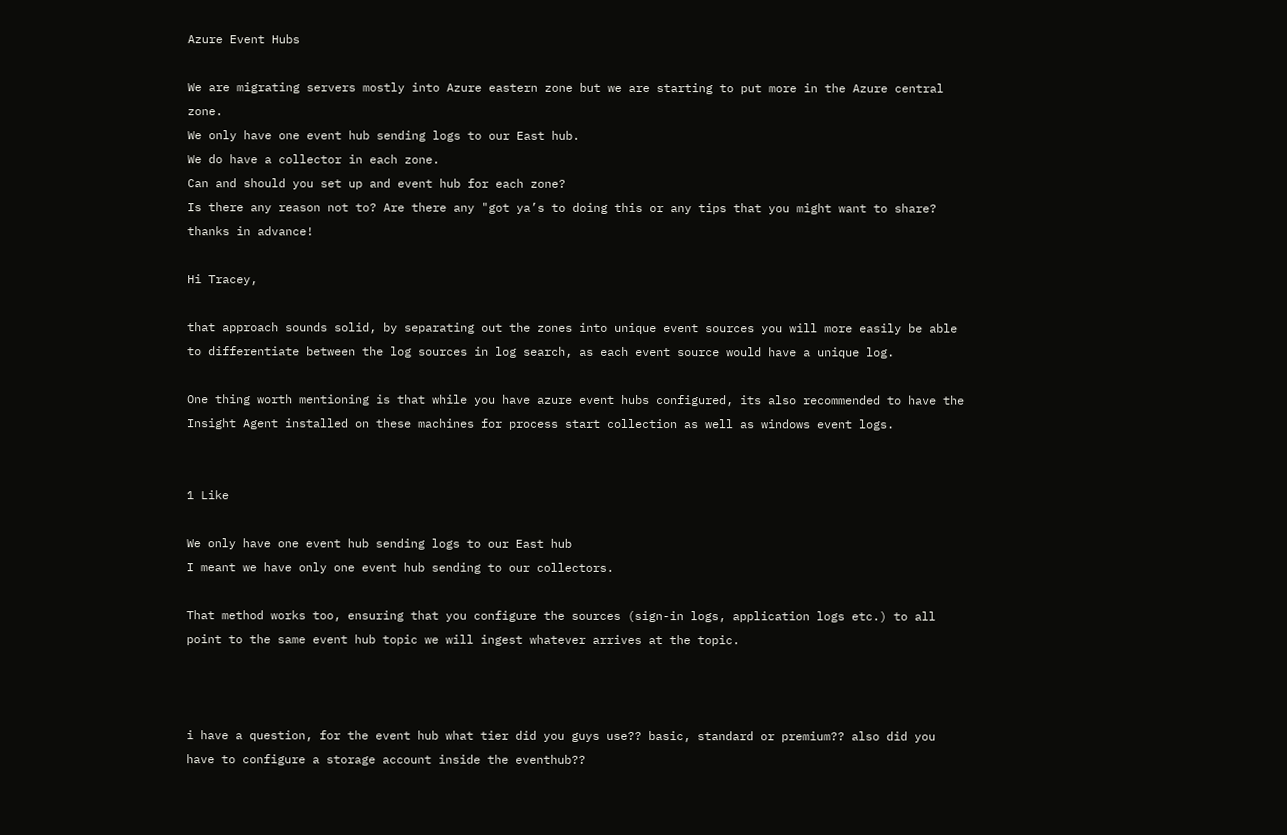Azure Event Hubs

We are migrating servers mostly into Azure eastern zone but we are starting to put more in the Azure central zone.
We only have one event hub sending logs to our East hub.
We do have a collector in each zone.
Can and should you set up and event hub for each zone?
Is there any reason not to? Are there any "got ya’s to doing this or any tips that you might want to share?
thanks in advance!

Hi Tracey,

that approach sounds solid, by separating out the zones into unique event sources you will more easily be able to differentiate between the log sources in log search, as each event source would have a unique log.

One thing worth mentioning is that while you have azure event hubs configured, its also recommended to have the Insight Agent installed on these machines for process start collection as well as windows event logs.


1 Like

We only have one event hub sending logs to our East hub
I meant we have only one event hub sending to our collectors.

That method works too, ensuring that you configure the sources (sign-in logs, application logs etc.) to all point to the same event hub topic we will ingest whatever arrives at the topic.



i have a question, for the event hub what tier did you guys use?? basic, standard or premium?? also did you have to configure a storage account inside the eventhub??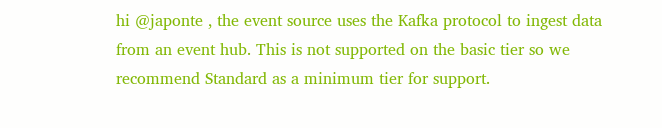hi @japonte , the event source uses the Kafka protocol to ingest data from an event hub. This is not supported on the basic tier so we recommend Standard as a minimum tier for support.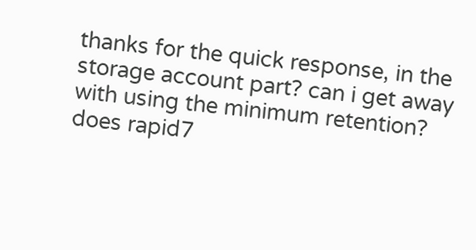thanks for the quick response, in the storage account part? can i get away with using the minimum retention? does rapid7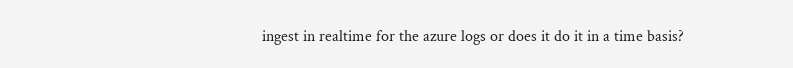ingest in realtime for the azure logs or does it do it in a time basis?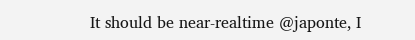It should be near-realtime @japonte, I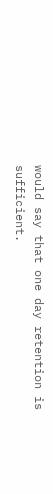would say that one day retention is sufficient.